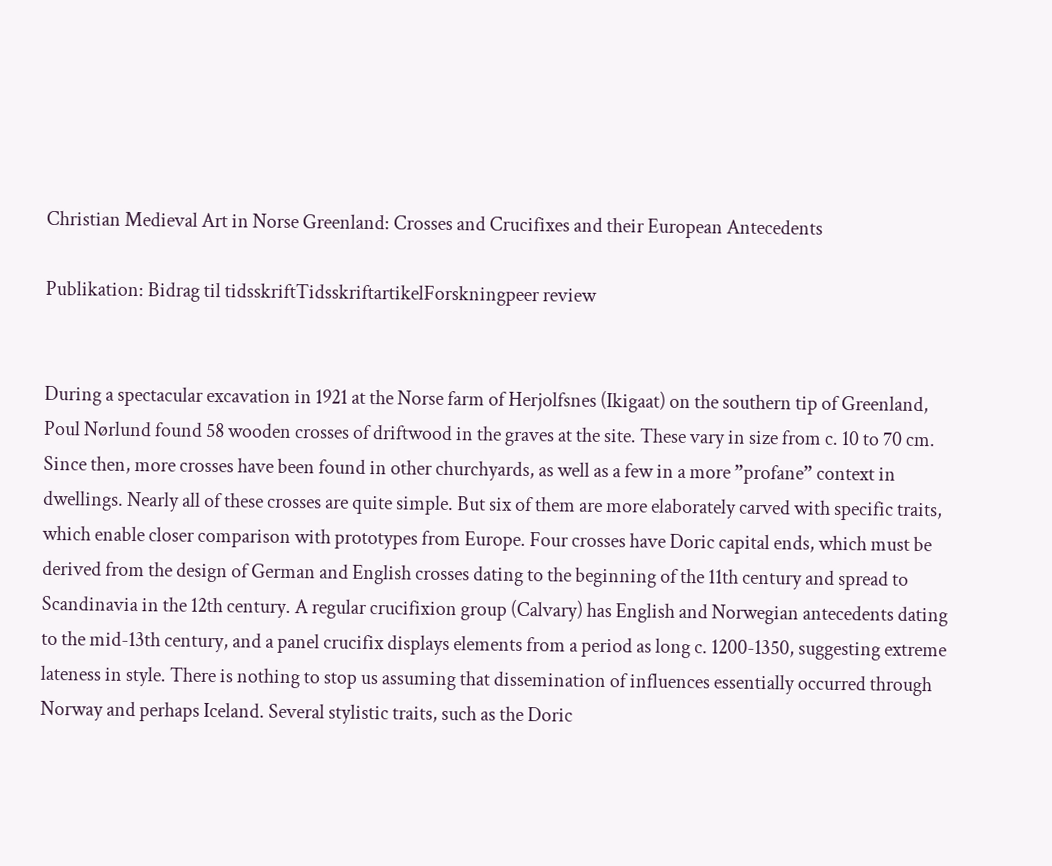Christian Medieval Art in Norse Greenland: Crosses and Crucifixes and their European Antecedents

Publikation: Bidrag til tidsskriftTidsskriftartikelForskningpeer review


During a spectacular excavation in 1921 at the Norse farm of Herjolfsnes (Ikigaat) on the southern tip of Greenland, Poul Nørlund found 58 wooden crosses of driftwood in the graves at the site. These vary in size from c. 10 to 70 cm. Since then, more crosses have been found in other churchyards, as well as a few in a more ”profane” context in dwellings. Nearly all of these crosses are quite simple. But six of them are more elaborately carved with specific traits, which enable closer comparison with prototypes from Europe. Four crosses have Doric capital ends, which must be derived from the design of German and English crosses dating to the beginning of the 11th century and spread to Scandinavia in the 12th century. A regular crucifixion group (Calvary) has English and Norwegian antecedents dating to the mid-13th century, and a panel crucifix displays elements from a period as long c. 1200-1350, suggesting extreme lateness in style. There is nothing to stop us assuming that dissemination of influences essentially occurred through Norway and perhaps Iceland. Several stylistic traits, such as the Doric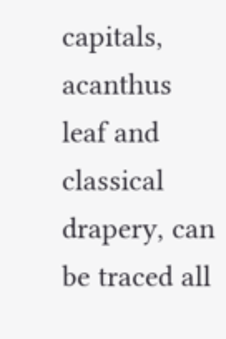capitals, acanthus leaf and classical drapery, can be traced all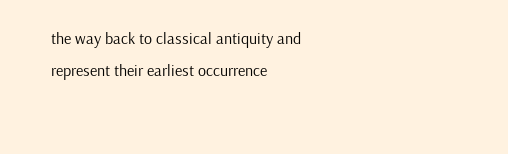the way back to classical antiquity and represent their earliest occurrence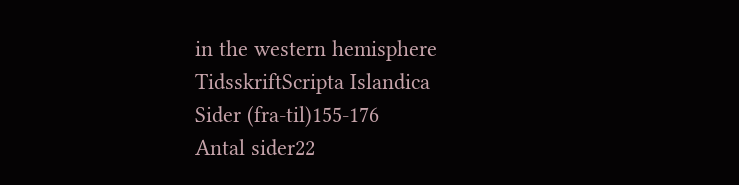in the western hemisphere
TidsskriftScripta Islandica
Sider (fra-til)155-176
Antal sider22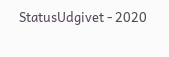StatusUdgivet - 2020